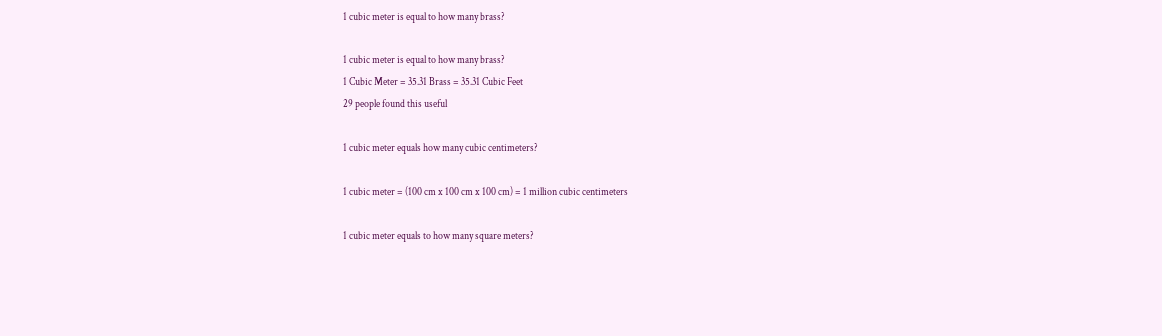1 cubic meter is equal to how many brass?

1 cubic meter is equal to how many brass?
1 Cubic Meter = 35.31 Brass = 35.31 Cubic Feet
29 people found this useful

1 cubic meter equals how many cubic centimeters?

1 cubic meter = (100 cm x 100 cm x 100 cm) = 1 million cubic centimeters

1 cubic meter equals to how many square meters?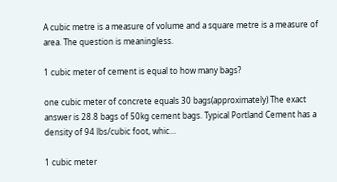A cubic metre is a measure of volume and a square metre is a measure of area. The question is meaningless.

1 cubic meter of cement is equal to how many bags?

one cubic meter of concrete equals 30 bags(approximately) The exact answer is 28.8 bags of 50kg cement bags. Typical Portland Cement has a density of 94 lbs/cubic foot, whic…

1 cubic meter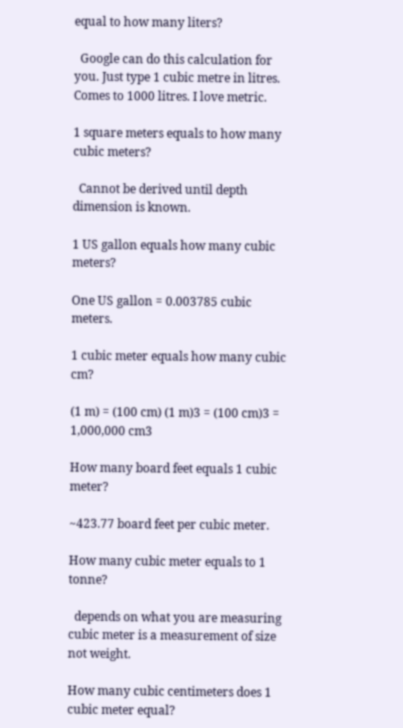equal to how many liters?

  Google can do this calculation for you. Just type 1 cubic metre in litres. Comes to 1000 litres. I love metric.

1 square meters equals to how many cubic meters?

  Cannot be derived until depth dimension is known.

1 US gallon equals how many cubic meters?

One US gallon = 0.003785 cubic meters.

1 cubic meter equals how many cubic cm?

(1 m) = (100 cm) (1 m)3 = (100 cm)3 = 1,000,000 cm3

How many board feet equals 1 cubic meter?

~423.77 board feet per cubic meter.

How many cubic meter equals to 1 tonne?

  depends on what you are measuring cubic meter is a measurement of size not weight.

How many cubic centimeters does 1 cubic meter equal?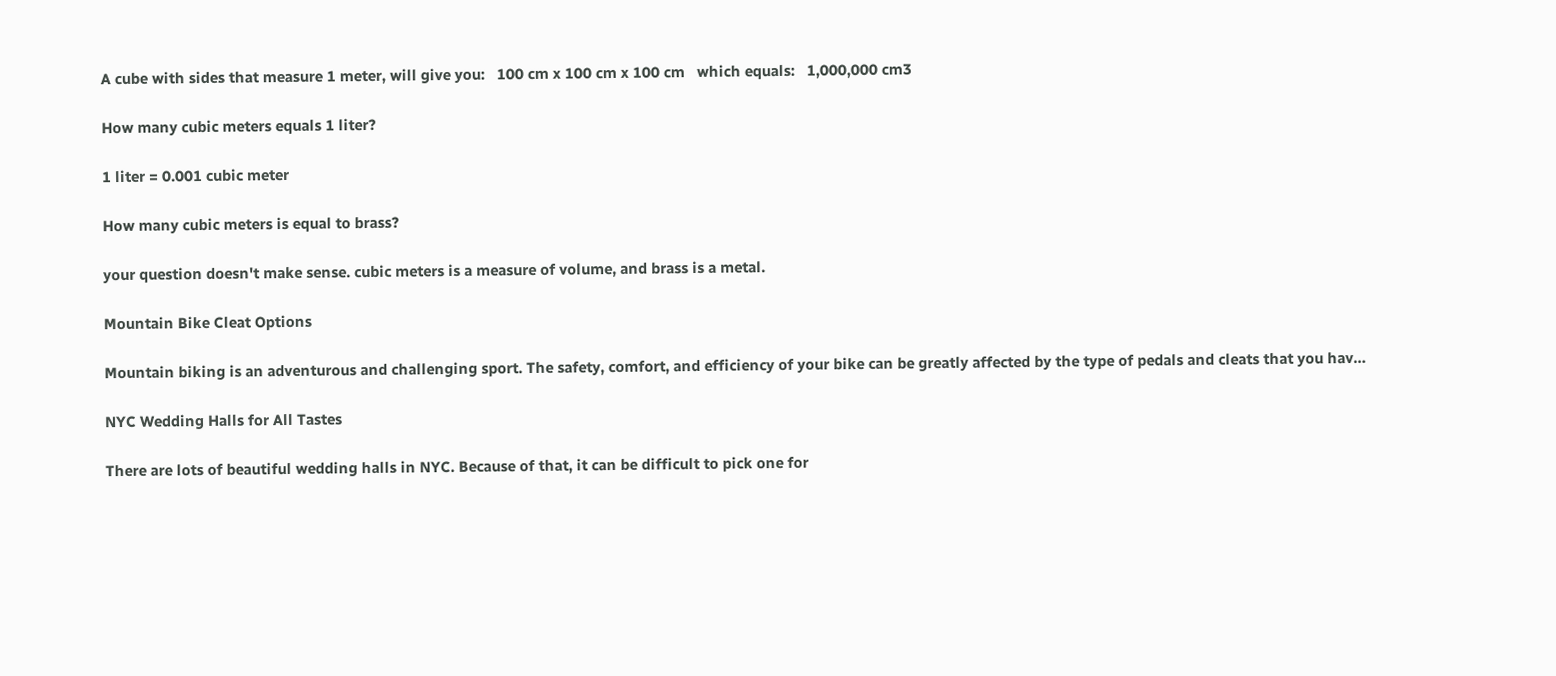A cube with sides that measure 1 meter, will give you:   100 cm x 100 cm x 100 cm   which equals:   1,000,000 cm3

How many cubic meters equals 1 liter?

1 liter = 0.001 cubic meter

How many cubic meters is equal to brass?

your question doesn't make sense. cubic meters is a measure of volume, and brass is a metal.

Mountain Bike Cleat Options

Mountain biking is an adventurous and challenging sport. The safety, comfort, and efficiency of your bike can be greatly affected by the type of pedals and cleats that you hav…

NYC Wedding Halls for All Tastes

There are lots of beautiful wedding halls in NYC. Because of that, it can be difficult to pick one for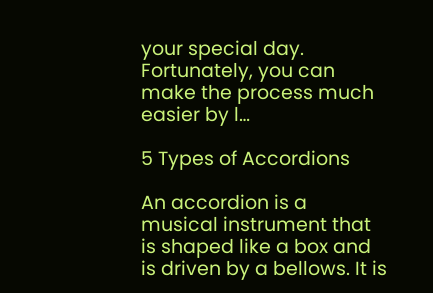your special day. Fortunately, you can make the process much easier by l…

5 Types of Accordions

An accordion is a musical instrument that is shaped like a box and is driven by a bellows. It is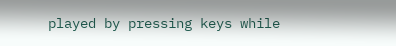played by pressing keys while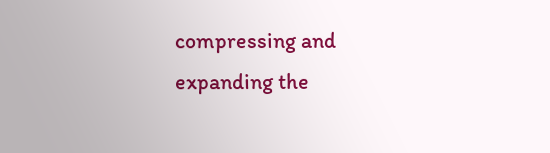compressing and expanding the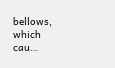bellows, which cau…